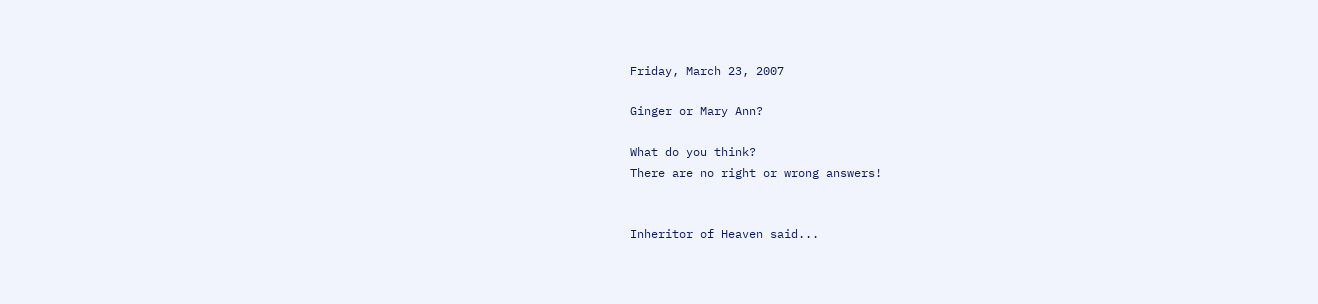Friday, March 23, 2007

Ginger or Mary Ann?

What do you think?
There are no right or wrong answers!


Inheritor of Heaven said...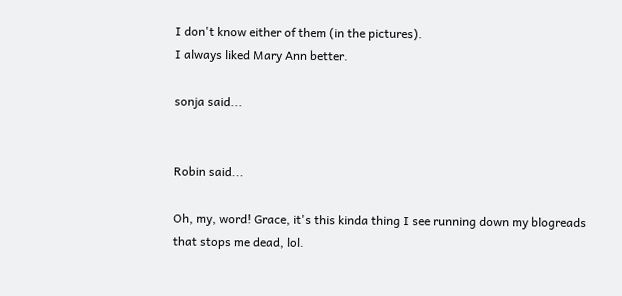I don't know either of them (in the pictures).
I always liked Mary Ann better.

sonja said...


Robin said...

Oh, my, word! Grace, it's this kinda thing I see running down my blogreads that stops me dead, lol.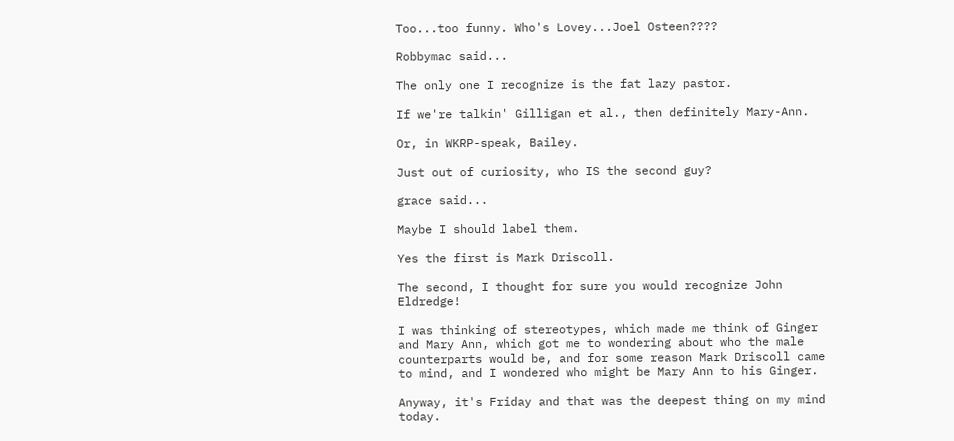Too...too funny. Who's Lovey...Joel Osteen????

Robbymac said...

The only one I recognize is the fat lazy pastor.

If we're talkin' Gilligan et al., then definitely Mary-Ann.

Or, in WKRP-speak, Bailey.

Just out of curiosity, who IS the second guy?

grace said...

Maybe I should label them.

Yes the first is Mark Driscoll.

The second, I thought for sure you would recognize John Eldredge!

I was thinking of stereotypes, which made me think of Ginger and Mary Ann, which got me to wondering about who the male counterparts would be, and for some reason Mark Driscoll came to mind, and I wondered who might be Mary Ann to his Ginger.

Anyway, it's Friday and that was the deepest thing on my mind today.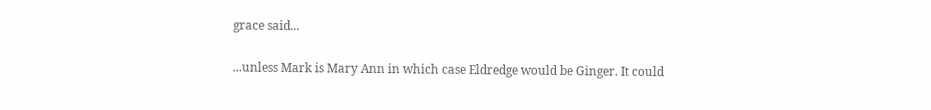grace said...

...unless Mark is Mary Ann in which case Eldredge would be Ginger. It could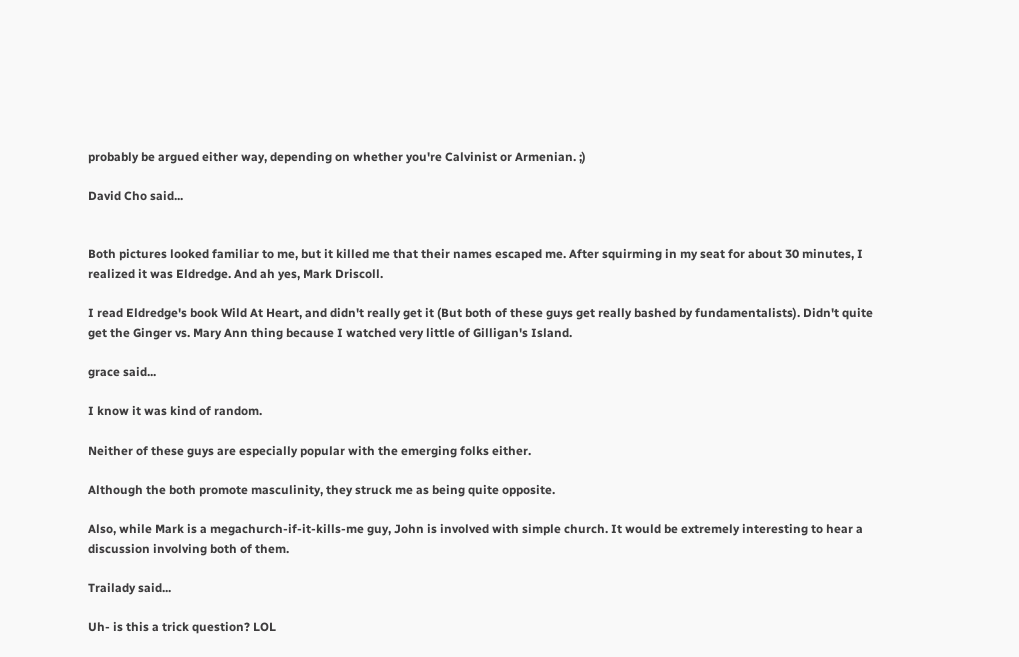probably be argued either way, depending on whether you're Calvinist or Armenian. ;)

David Cho said...


Both pictures looked familiar to me, but it killed me that their names escaped me. After squirming in my seat for about 30 minutes, I realized it was Eldredge. And ah yes, Mark Driscoll.

I read Eldredge's book Wild At Heart, and didn't really get it (But both of these guys get really bashed by fundamentalists). Didn't quite get the Ginger vs. Mary Ann thing because I watched very little of Gilligan's Island.

grace said...

I know it was kind of random.

Neither of these guys are especially popular with the emerging folks either.

Although the both promote masculinity, they struck me as being quite opposite.

Also, while Mark is a megachurch-if-it-kills-me guy, John is involved with simple church. It would be extremely interesting to hear a discussion involving both of them.

Trailady said...

Uh- is this a trick question? LOL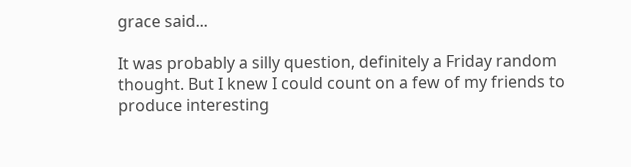grace said...

It was probably a silly question, definitely a Friday random thought. But I knew I could count on a few of my friends to produce interesting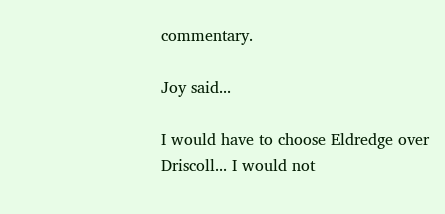commentary.

Joy said...

I would have to choose Eldredge over Driscoll... I would not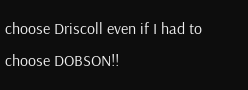choose Driscoll even if I had to choose DOBSON!!